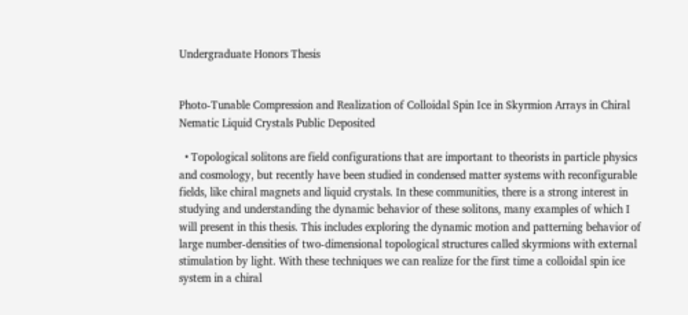Undergraduate Honors Thesis


Photo-Tunable Compression and Realization of Colloidal Spin Ice in Skyrmion Arrays in Chiral Nematic Liquid Crystals Public Deposited

  • Topological solitons are field configurations that are important to theorists in particle physics and cosmology, but recently have been studied in condensed matter systems with reconfigurable fields, like chiral magnets and liquid crystals. In these communities, there is a strong interest in studying and understanding the dynamic behavior of these solitons, many examples of which I will present in this thesis. This includes exploring the dynamic motion and patterning behavior of large number-densities of two-dimensional topological structures called skyrmions with external stimulation by light. With these techniques we can realize for the first time a colloidal spin ice system in a chiral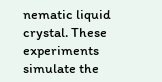nematic liquid crystal. These experiments simulate the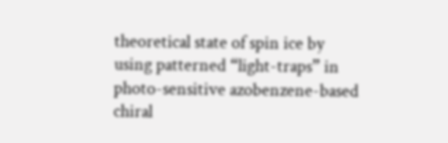theoretical state of spin ice by using patterned “light-traps” in photo-sensitive azobenzene-based chiral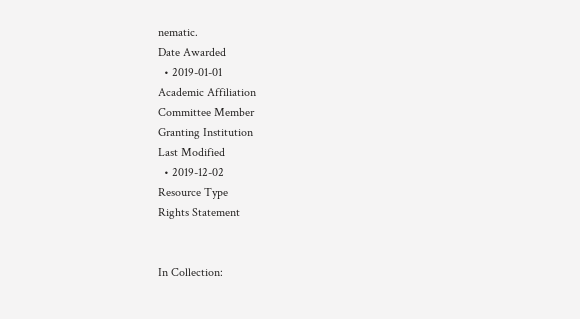nematic.
Date Awarded
  • 2019-01-01
Academic Affiliation
Committee Member
Granting Institution
Last Modified
  • 2019-12-02
Resource Type
Rights Statement


In Collection: